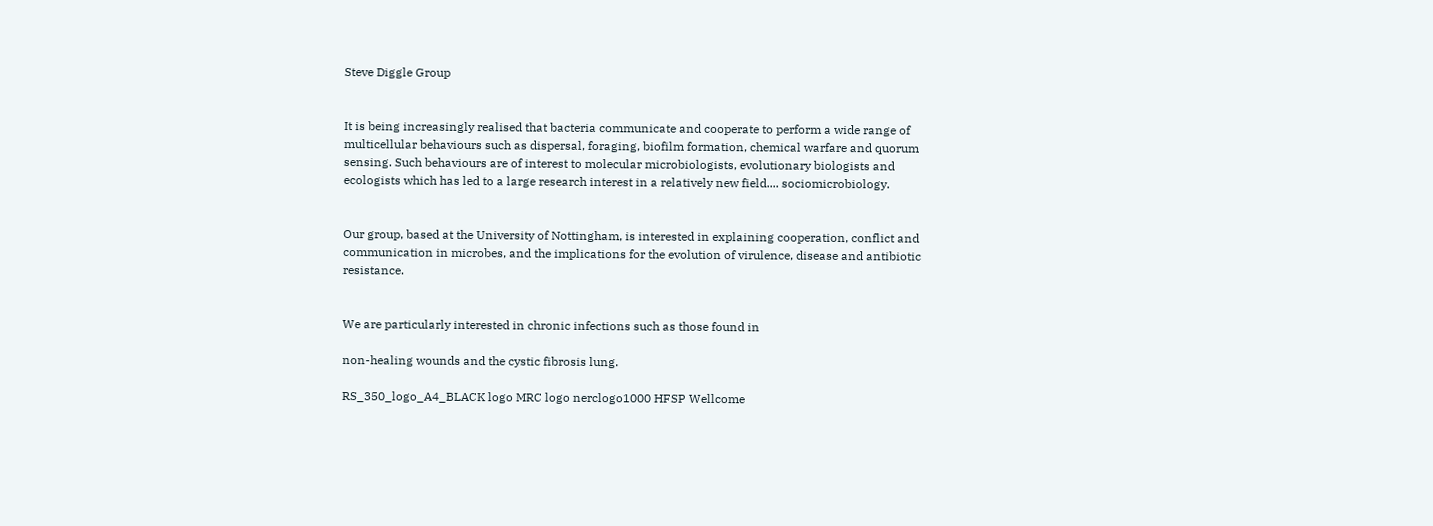Steve Diggle Group


It is being increasingly realised that bacteria communicate and cooperate to perform a wide range of multicellular behaviours such as dispersal, foraging, biofilm formation, chemical warfare and quorum sensing. Such behaviours are of interest to molecular microbiologists, evolutionary biologists and ecologists which has led to a large research interest in a relatively new field.... sociomicrobiology.


Our group, based at the University of Nottingham, is interested in explaining cooperation, conflict and communication in microbes, and the implications for the evolution of virulence, disease and antibiotic resistance.


We are particularly interested in chronic infections such as those found in

non-healing wounds and the cystic fibrosis lung.

RS_350_logo_A4_BLACK logo MRC logo nerclogo1000 HFSP Wellcome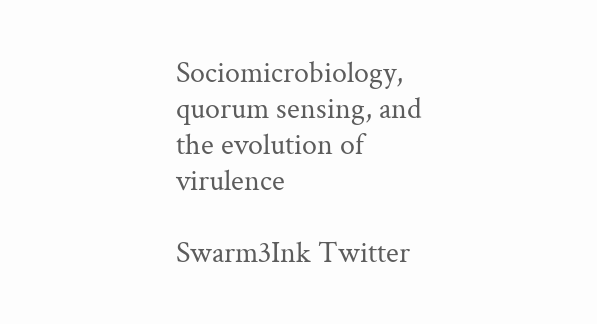Sociomicrobiology, quorum sensing, and the evolution of virulence

Swarm3Ink Twitter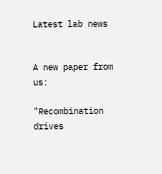Latest lab news


A new paper from us:

"Recombination drives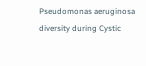Pseudomonas aeruginosa diversity during Cystic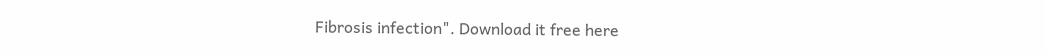Fibrosis infection". Download it free here